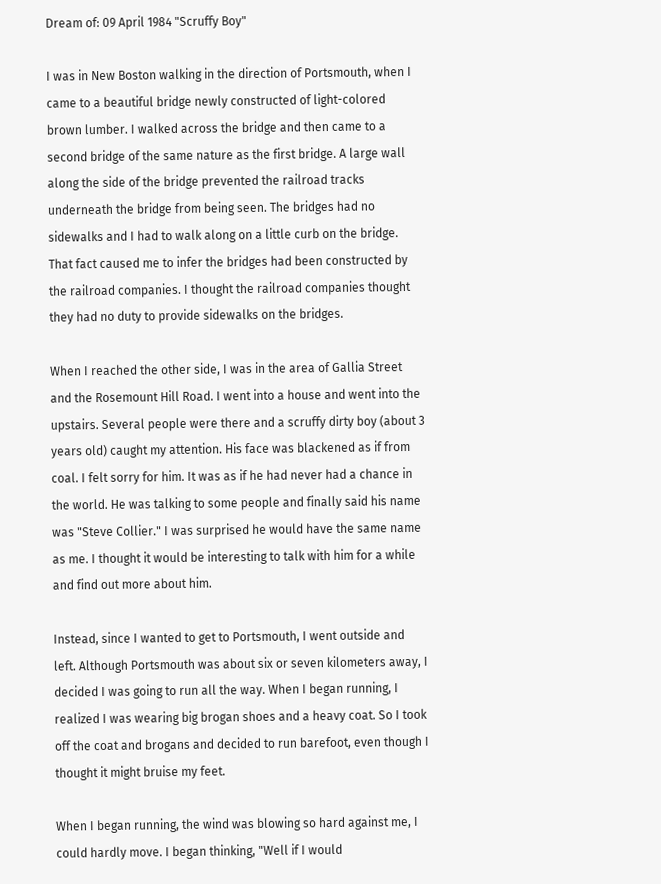Dream of: 09 April 1984 "Scruffy Boy"

I was in New Boston walking in the direction of Portsmouth, when I came to a beautiful bridge newly constructed of light-colored brown lumber. I walked across the bridge and then came to a second bridge of the same nature as the first bridge. A large wall along the side of the bridge prevented the railroad tracks underneath the bridge from being seen. The bridges had no sidewalks and I had to walk along on a little curb on the bridge. That fact caused me to infer the bridges had been constructed by the railroad companies. I thought the railroad companies thought they had no duty to provide sidewalks on the bridges.

When I reached the other side, I was in the area of Gallia Street and the Rosemount Hill Road. I went into a house and went into the upstairs. Several people were there and a scruffy dirty boy (about 3 years old) caught my attention. His face was blackened as if from coal. I felt sorry for him. It was as if he had never had a chance in the world. He was talking to some people and finally said his name was "Steve Collier." I was surprised he would have the same name as me. I thought it would be interesting to talk with him for a while and find out more about him.

Instead, since I wanted to get to Portsmouth, I went outside and left. Although Portsmouth was about six or seven kilometers away, I decided I was going to run all the way. When I began running, I realized I was wearing big brogan shoes and a heavy coat. So I took off the coat and brogans and decided to run barefoot, even though I thought it might bruise my feet.

When I began running, the wind was blowing so hard against me, I could hardly move. I began thinking, "Well if I would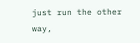just run the other way,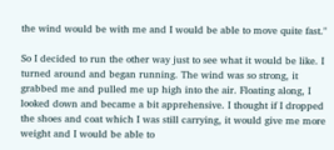the wind would be with me and I would be able to move quite fast."

So I decided to run the other way just to see what it would be like. I turned around and began running. The wind was so strong, it grabbed me and pulled me up high into the air. Floating along, I looked down and became a bit apprehensive. I thought if I dropped the shoes and coat which I was still carrying, it would give me more weight and I would be able to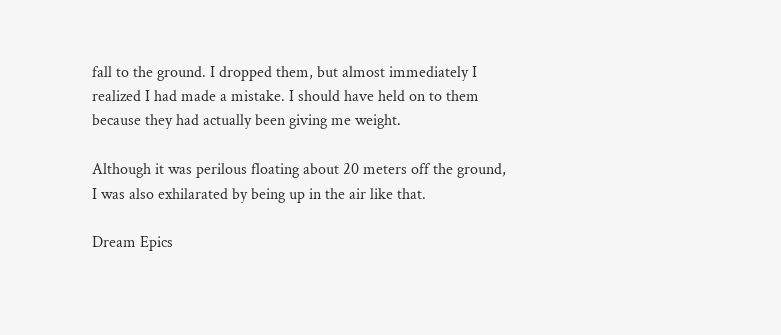fall to the ground. I dropped them, but almost immediately I realized I had made a mistake. I should have held on to them because they had actually been giving me weight.

Although it was perilous floating about 20 meters off the ground, I was also exhilarated by being up in the air like that.

Dream Epics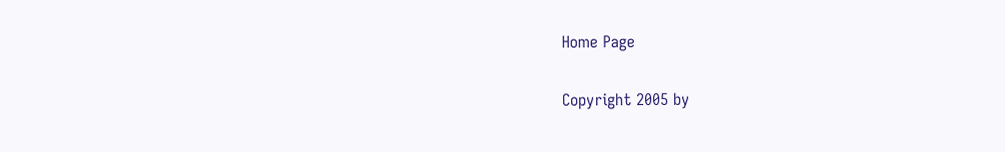Home Page

Copyright 2005 by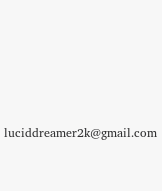luciddreamer2k@gmail.com